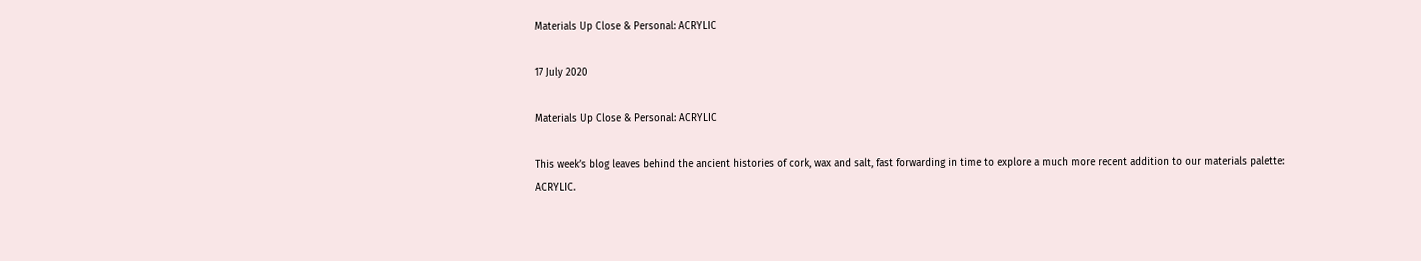Materials Up Close & Personal: ACRYLIC

17 July 2020

Materials Up Close & Personal: ACRYLIC

This week’s blog leaves behind the ancient histories of cork, wax and salt, fast forwarding in time to explore a much more recent addition to our materials palette: ACRYLIC.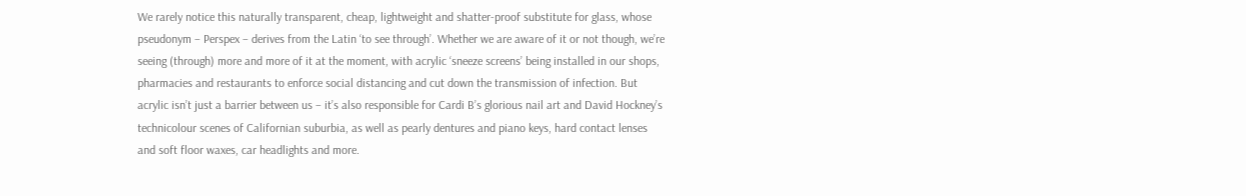We rarely notice this naturally transparent, cheap, lightweight and shatter-proof substitute for glass, whose pseudonym – Perspex – derives from the Latin ‘to see through’. Whether we are aware of it or not though, we’re seeing (through) more and more of it at the moment, with acrylic ‘sneeze screens’ being installed in our shops, pharmacies and restaurants to enforce social distancing and cut down the transmission of infection. But acrylic isn’t just a barrier between us – it’s also responsible for Cardi B’s glorious nail art and David Hockney’s technicolour scenes of Californian suburbia, as well as pearly dentures and piano keys, hard contact lenses and soft floor waxes, car headlights and more.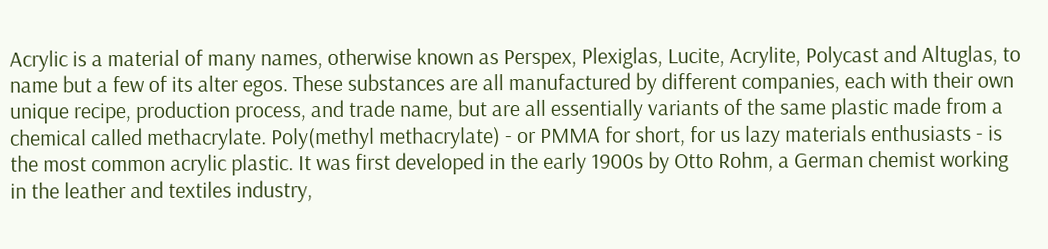Acrylic is a material of many names, otherwise known as Perspex, Plexiglas, Lucite, Acrylite, Polycast and Altuglas, to name but a few of its alter egos. These substances are all manufactured by different companies, each with their own unique recipe, production process, and trade name, but are all essentially variants of the same plastic made from a chemical called methacrylate. Poly(methyl methacrylate) - or PMMA for short, for us lazy materials enthusiasts - is the most common acrylic plastic. It was first developed in the early 1900s by Otto Rohm, a German chemist working in the leather and textiles industry,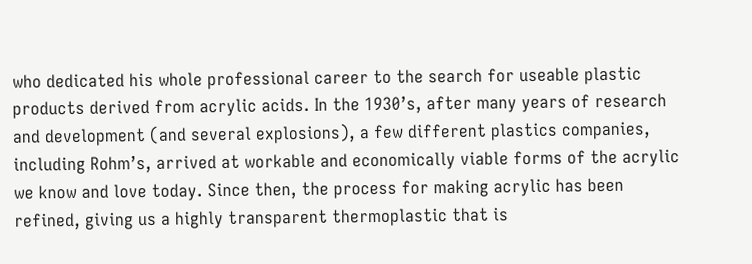who dedicated his whole professional career to the search for useable plastic products derived from acrylic acids. In the 1930’s, after many years of research and development (and several explosions), a few different plastics companies, including Rohm’s, arrived at workable and economically viable forms of the acrylic we know and love today. Since then, the process for making acrylic has been refined, giving us a highly transparent thermoplastic that is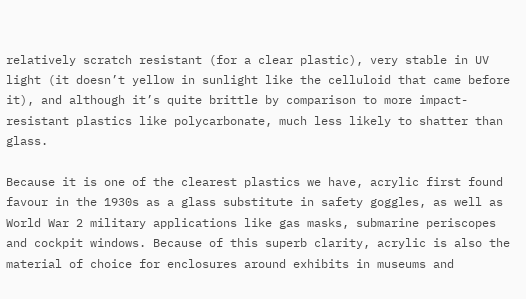relatively scratch resistant (for a clear plastic), very stable in UV light (it doesn’t yellow in sunlight like the celluloid that came before it), and although it’s quite brittle by comparison to more impact-resistant plastics like polycarbonate, much less likely to shatter than glass.

Because it is one of the clearest plastics we have, acrylic first found favour in the 1930s as a glass substitute in safety goggles, as well as World War 2 military applications like gas masks, submarine periscopes and cockpit windows. Because of this superb clarity, acrylic is also the material of choice for enclosures around exhibits in museums and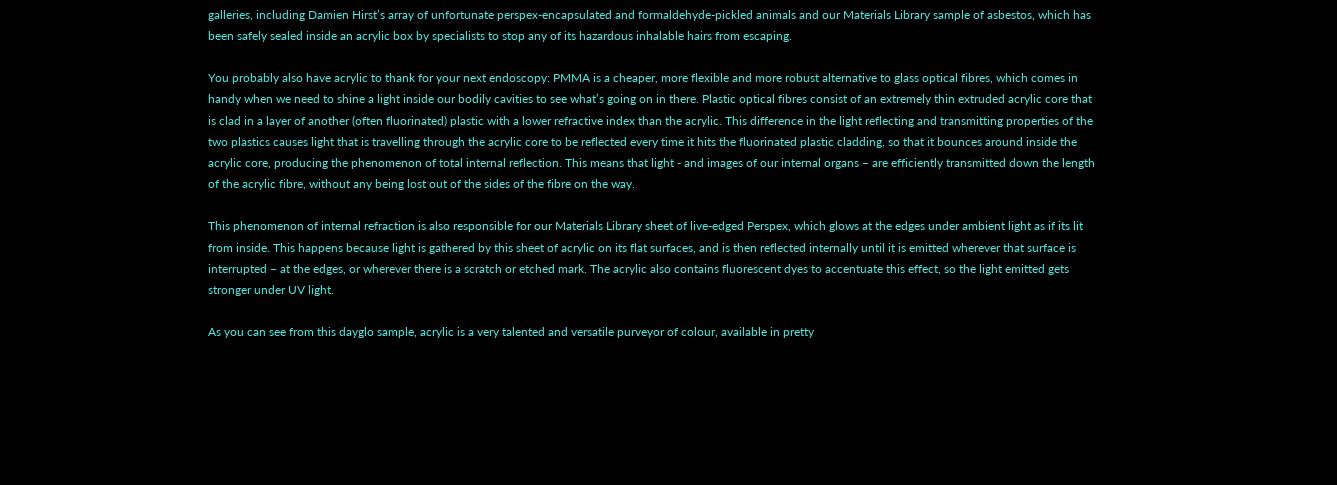galleries, including Damien Hirst’s array of unfortunate perspex-encapsulated and formaldehyde-pickled animals and our Materials Library sample of asbestos, which has been safely sealed inside an acrylic box by specialists to stop any of its hazardous inhalable hairs from escaping.

You probably also have acrylic to thank for your next endoscopy: PMMA is a cheaper, more flexible and more robust alternative to glass optical fibres, which comes in handy when we need to shine a light inside our bodily cavities to see what’s going on in there. Plastic optical fibres consist of an extremely thin extruded acrylic core that is clad in a layer of another (often fluorinated) plastic with a lower refractive index than the acrylic. This difference in the light reflecting and transmitting properties of the two plastics causes light that is travelling through the acrylic core to be reflected every time it hits the fluorinated plastic cladding, so that it bounces around inside the acrylic core, producing the phenomenon of total internal reflection. This means that light - and images of our internal organs – are efficiently transmitted down the length of the acrylic fibre, without any being lost out of the sides of the fibre on the way.

This phenomenon of internal refraction is also responsible for our Materials Library sheet of live-edged Perspex, which glows at the edges under ambient light as if its lit from inside. This happens because light is gathered by this sheet of acrylic on its flat surfaces, and is then reflected internally until it is emitted wherever that surface is interrupted – at the edges, or wherever there is a scratch or etched mark. The acrylic also contains fluorescent dyes to accentuate this effect, so the light emitted gets stronger under UV light.

As you can see from this dayglo sample, acrylic is a very talented and versatile purveyor of colour, available in pretty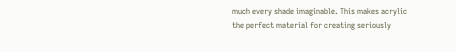much every shade imaginable. This makes acrylic the perfect material for creating seriously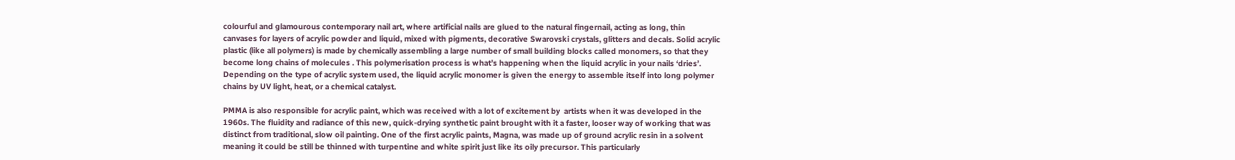colourful and glamourous contemporary nail art, where artificial nails are glued to the natural fingernail, acting as long, thin canvases for layers of acrylic powder and liquid, mixed with pigments, decorative Swarovski crystals, glitters and decals. Solid acrylic plastic (like all polymers) is made by chemically assembling a large number of small building blocks called monomers, so that they become long chains of molecules . This polymerisation process is what’s happening when the liquid acrylic in your nails ‘dries’. Depending on the type of acrylic system used, the liquid acrylic monomer is given the energy to assemble itself into long polymer chains by UV light, heat, or a chemical catalyst.

PMMA is also responsible for acrylic paint, which was received with a lot of excitement by  artists when it was developed in the 1960s. The fluidity and radiance of this new, quick-drying synthetic paint brought with it a faster, looser way of working that was distinct from traditional, slow oil painting. One of the first acrylic paints, Magna, was made up of ground acrylic resin in a solvent meaning it could be still be thinned with turpentine and white spirit just like its oily precursor. This particularly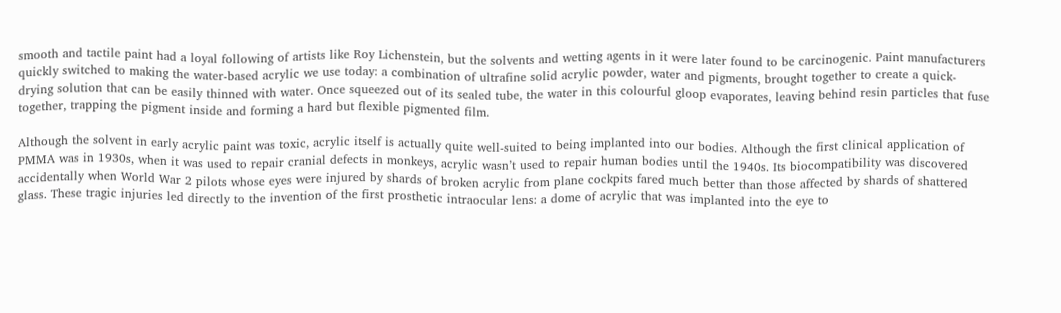smooth and tactile paint had a loyal following of artists like Roy Lichenstein, but the solvents and wetting agents in it were later found to be carcinogenic. Paint manufacturers quickly switched to making the water-based acrylic we use today: a combination of ultrafine solid acrylic powder, water and pigments, brought together to create a quick-drying solution that can be easily thinned with water. Once squeezed out of its sealed tube, the water in this colourful gloop evaporates, leaving behind resin particles that fuse together, trapping the pigment inside and forming a hard but flexible pigmented film.

Although the solvent in early acrylic paint was toxic, acrylic itself is actually quite well-suited to being implanted into our bodies. Although the first clinical application of PMMA was in 1930s, when it was used to repair cranial defects in monkeys, acrylic wasn’t used to repair human bodies until the 1940s. Its biocompatibility was discovered accidentally when World War 2 pilots whose eyes were injured by shards of broken acrylic from plane cockpits fared much better than those affected by shards of shattered glass. These tragic injuries led directly to the invention of the first prosthetic intraocular lens: a dome of acrylic that was implanted into the eye to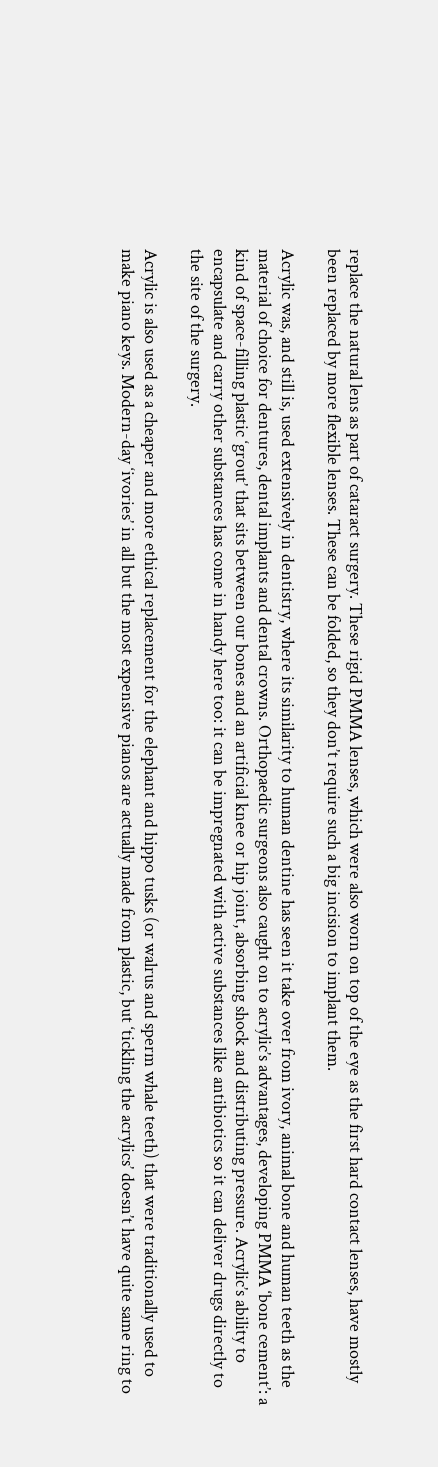replace the natural lens as part of cataract surgery. These rigid PMMA lenses, which were also worn on top of the eye as the first hard contact lenses, have mostly been replaced by more flexible lenses. These can be folded, so they don’t require such a big incision to implant them.

Acrylic was, and still is, used extensively in dentistry, where its similarity to human dentine has seen it take over from ivory, animal bone and human teeth as the material of choice for dentures, dental implants and dental crowns. Orthopaedic surgeons also caught on to acrylic’s advantages, developing PMMA ‘bone cement’: a kind of space-filling plastic ‘grout’ that sits between our bones and an artificial knee or hip joint, absorbing shock and distributing pressure. Acrylic’s ability to encapsulate and carry other substances has come in handy here too: it can be impregnated with active substances like antibiotics so it can deliver drugs directly to the site of the surgery.

Acrylic is also used as a cheaper and more ethical replacement for the elephant and hippo tusks (or walrus and sperm whale teeth) that were traditionally used to make piano keys. Modern-day ‘ivories’ in all but the most expensive pianos are actually made from plastic, but ‘tickling the acrylics’ doesn’t have quite same ring to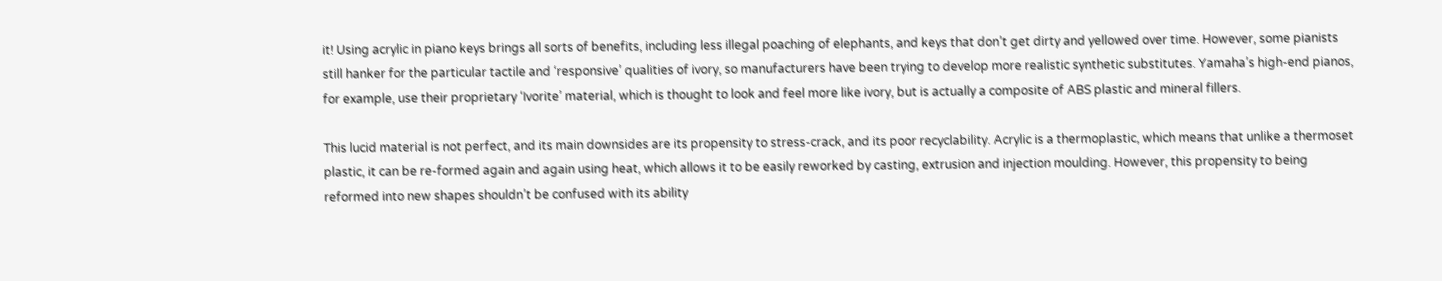it! Using acrylic in piano keys brings all sorts of benefits, including less illegal poaching of elephants, and keys that don’t get dirty and yellowed over time. However, some pianists still hanker for the particular tactile and ‘responsive’ qualities of ivory, so manufacturers have been trying to develop more realistic synthetic substitutes. Yamaha’s high-end pianos, for example, use their proprietary ‘Ivorite’ material, which is thought to look and feel more like ivory, but is actually a composite of ABS plastic and mineral fillers.

This lucid material is not perfect, and its main downsides are its propensity to stress-crack, and its poor recyclability. Acrylic is a thermoplastic, which means that unlike a thermoset plastic, it can be re-formed again and again using heat, which allows it to be easily reworked by casting, extrusion and injection moulding. However, this propensity to being reformed into new shapes shouldn’t be confused with its ability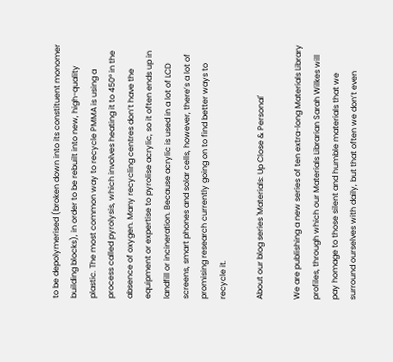to be depolymerised (broken down into its constituent monomer building blocks), in order to be rebuilt into new, high-quality plastic. The most common way to recycle PMMA is using a process called pyrolysis, which involves heating it to 450° in the absence of oxygen. Many recycling centres don’t have the equipment or expertise to pyrolise acrylic, so it often ends up in landfill or incineration. Because acrylic is used in a lot of LCD screens, smart phones and solar cells, however, there’s a lot of promising research currently going on to find better ways to recycle it.

About our blog series 'Materials: Up Close & Personal'

We are publishing a new series of ten extra-long Materials Library profiles, through which our Materials Librarian Sarah Wilkes will pay homage to those silent and humble materials that we surround ourselves with daily, but that often we don’t even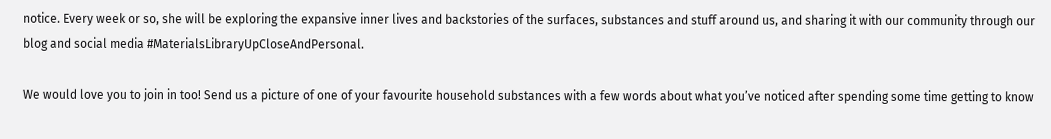notice. Every week or so, she will be exploring the expansive inner lives and backstories of the surfaces, substances and stuff around us, and sharing it with our community through our blog and social media #MaterialsLibraryUpCloseAndPersonal.

We would love you to join in too! Send us a picture of one of your favourite household substances with a few words about what you’ve noticed after spending some time getting to know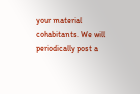your material cohabitants. We will periodically post a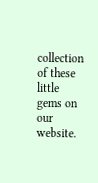collection of these little gems on our website.